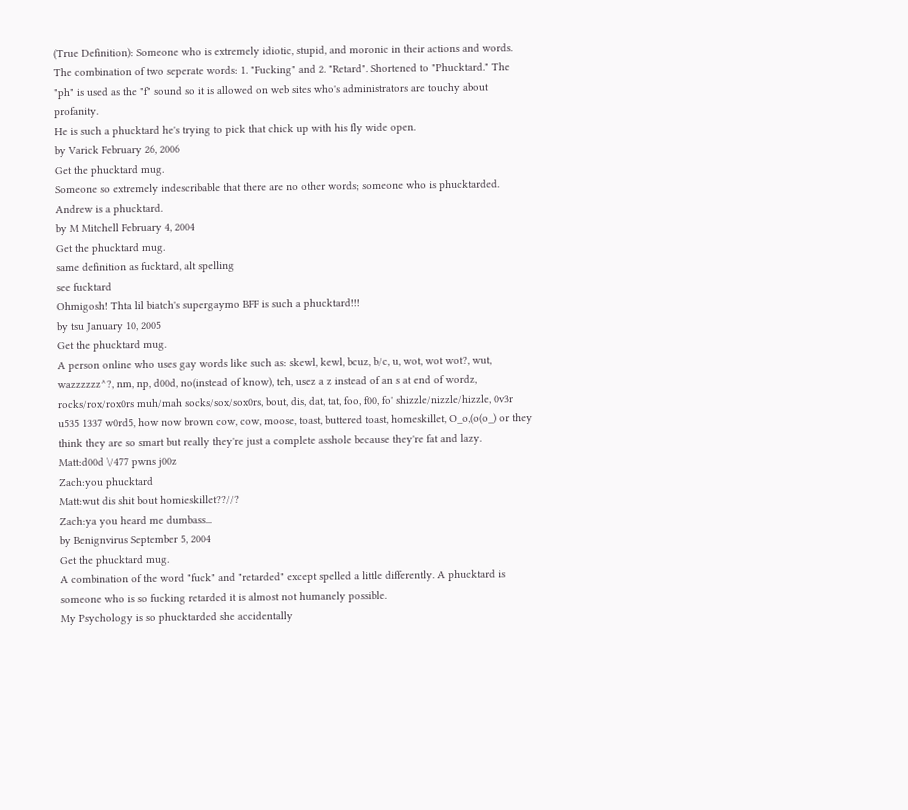(True Definition): Someone who is extremely idiotic, stupid, and moronic in their actions and words. The combination of two seperate words: 1. "Fucking" and 2. "Retard". Shortened to "Phucktard." The "ph" is used as the "f" sound so it is allowed on web sites who's administrators are touchy about profanity.
He is such a phucktard he's trying to pick that chick up with his fly wide open.
by Varick February 26, 2006
Get the phucktard mug.
Someone so extremely indescribable that there are no other words; someone who is phucktarded.
Andrew is a phucktard.
by M Mitchell February 4, 2004
Get the phucktard mug.
same definition as fucktard, alt spelling
see fucktard
Ohmigosh! Thta lil biatch's supergaymo BFF is such a phucktard!!!
by tsu January 10, 2005
Get the phucktard mug.
A person online who uses gay words like such as: skewl, kewl, bcuz, b/c, u, wot, wot wot?, wut, wazzzzzz^?, nm, np, d00d, no(instead of know), teh, usez a z instead of an s at end of wordz, rocks/rox/rox0rs muh/mah socks/sox/sox0rs, bout, dis, dat, tat, foo, f00, fo' shizzle/nizzle/hizzle, 0v3r u535 1337 w0rd5, how now brown cow, cow, moose, toast, buttered toast, homeskillet, O_o,(o(o_) or they think they are so smart but really they're just a complete asshole because they're fat and lazy.
Matt:d00d \/477 pwns j00z
Zach:you phucktard
Matt:wut dis shit bout homieskillet??//?
Zach:ya you heard me dumbass...
by Benignvirus September 5, 2004
Get the phucktard mug.
A combination of the word "fuck" and "retarded" except spelled a little differently. A phucktard is someone who is so fucking retarded it is almost not humanely possible.
My Psychology is so phucktarded she accidentally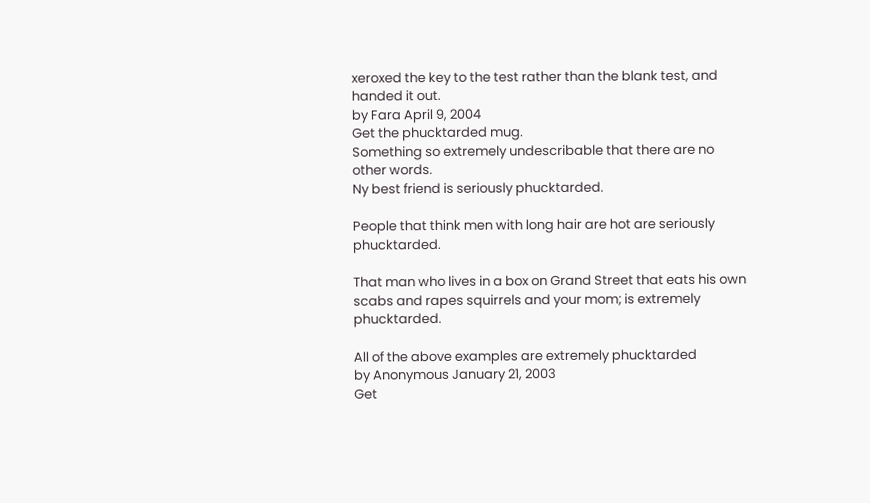xeroxed the key to the test rather than the blank test, and handed it out.
by Fara April 9, 2004
Get the phucktarded mug.
Something so extremely undescribable that there are no other words.
Ny best friend is seriously phucktarded.

People that think men with long hair are hot are seriously phucktarded.

That man who lives in a box on Grand Street that eats his own scabs and rapes squirrels and your mom; is extremely phucktarded.

All of the above examples are extremely phucktarded
by Anonymous January 21, 2003
Get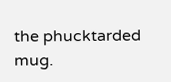the phucktarded mug.